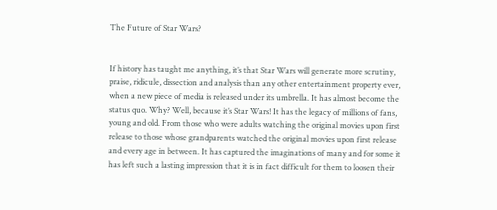The Future of Star Wars?


If history has taught me anything, it’s that Star Wars will generate more scrutiny, praise, ridicule, dissection and analysis than any other entertainment property ever, when a new piece of media is released under its umbrella. It has almost become the status quo. Why? Well, because it’s Star Wars! It has the legacy of millions of fans, young and old. From those who were adults watching the original movies upon first release to those whose grandparents watched the original movies upon first release and every age in between. It has captured the imaginations of many and for some it has left such a lasting impression that it is in fact difficult for them to loosen their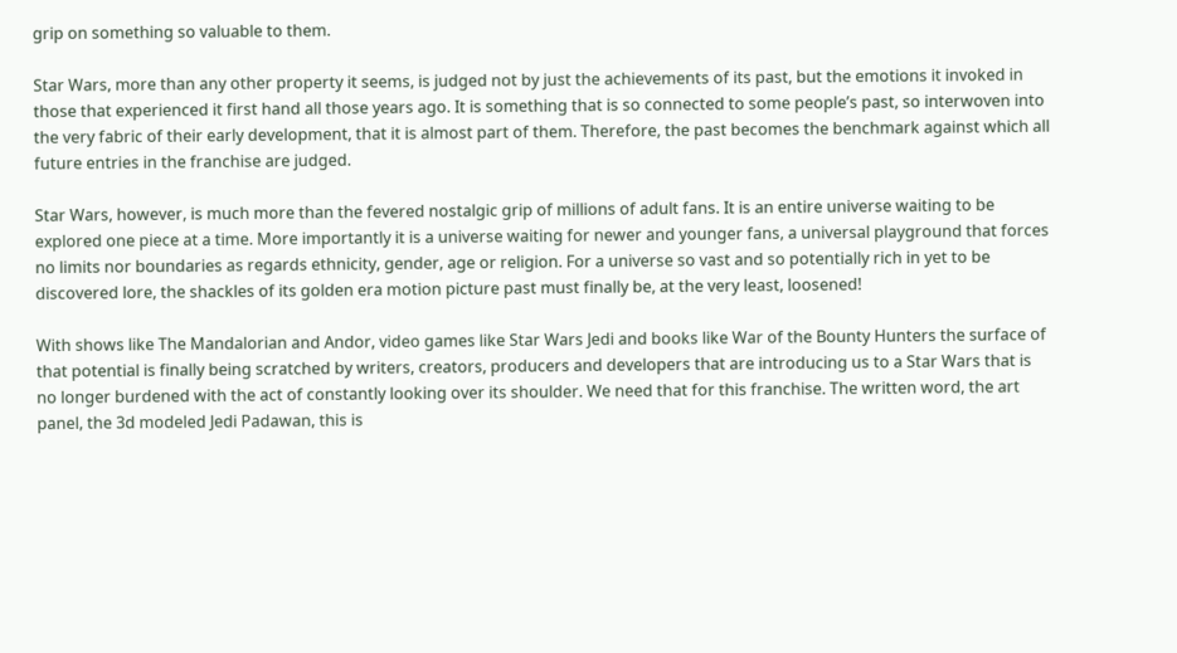grip on something so valuable to them.

Star Wars, more than any other property it seems, is judged not by just the achievements of its past, but the emotions it invoked in those that experienced it first hand all those years ago. It is something that is so connected to some people’s past, so interwoven into the very fabric of their early development, that it is almost part of them. Therefore, the past becomes the benchmark against which all future entries in the franchise are judged.

Star Wars, however, is much more than the fevered nostalgic grip of millions of adult fans. It is an entire universe waiting to be explored one piece at a time. More importantly it is a universe waiting for newer and younger fans, a universal playground that forces no limits nor boundaries as regards ethnicity, gender, age or religion. For a universe so vast and so potentially rich in yet to be discovered lore, the shackles of its golden era motion picture past must finally be, at the very least, loosened!

With shows like The Mandalorian and Andor, video games like Star Wars Jedi and books like War of the Bounty Hunters the surface of that potential is finally being scratched by writers, creators, producers and developers that are introducing us to a Star Wars that is no longer burdened with the act of constantly looking over its shoulder. We need that for this franchise. The written word, the art panel, the 3d modeled Jedi Padawan, this is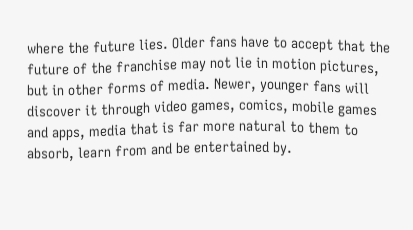where the future lies. Older fans have to accept that the future of the franchise may not lie in motion pictures, but in other forms of media. Newer, younger fans will discover it through video games, comics, mobile games and apps, media that is far more natural to them to absorb, learn from and be entertained by.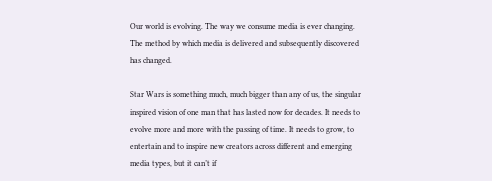Our world is evolving. The way we consume media is ever changing. The method by which media is delivered and subsequently discovered has changed.

Star Wars is something much, much bigger than any of us, the singular inspired vision of one man that has lasted now for decades. It needs to evolve more and more with the passing of time. It needs to grow, to entertain and to inspire new creators across different and emerging media types, but it can’t if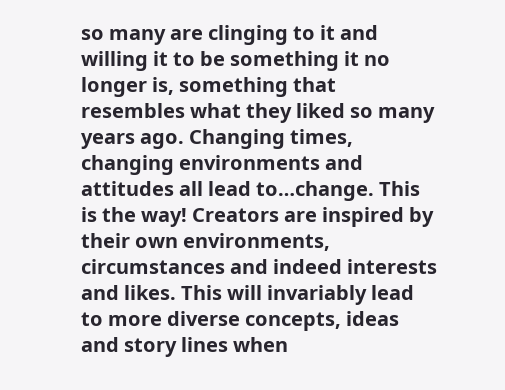so many are clinging to it and willing it to be something it no longer is, something that resembles what they liked so many years ago. Changing times, changing environments and attitudes all lead to…change. This is the way! Creators are inspired by their own environments, circumstances and indeed interests and likes. This will invariably lead to more diverse concepts, ideas and story lines when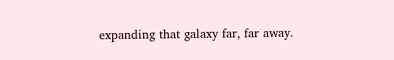expanding that galaxy far, far away.